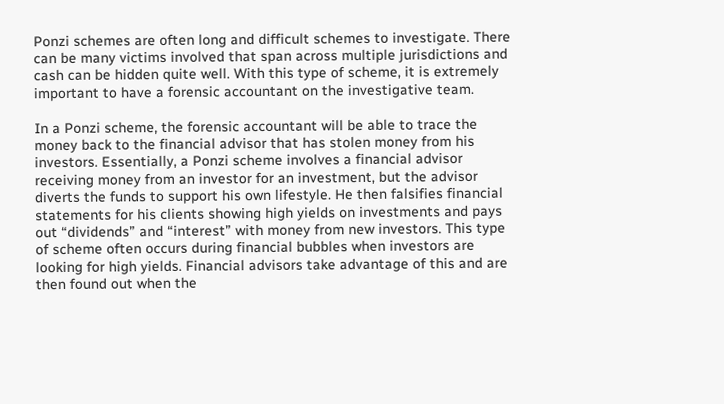Ponzi schemes are often long and difficult schemes to investigate. There can be many victims involved that span across multiple jurisdictions and cash can be hidden quite well. With this type of scheme, it is extremely important to have a forensic accountant on the investigative team.

In a Ponzi scheme, the forensic accountant will be able to trace the money back to the financial advisor that has stolen money from his investors. Essentially, a Ponzi scheme involves a financial advisor receiving money from an investor for an investment, but the advisor diverts the funds to support his own lifestyle. He then falsifies financial statements for his clients showing high yields on investments and pays out “dividends” and “interest” with money from new investors. This type of scheme often occurs during financial bubbles when investors are looking for high yields. Financial advisors take advantage of this and are then found out when the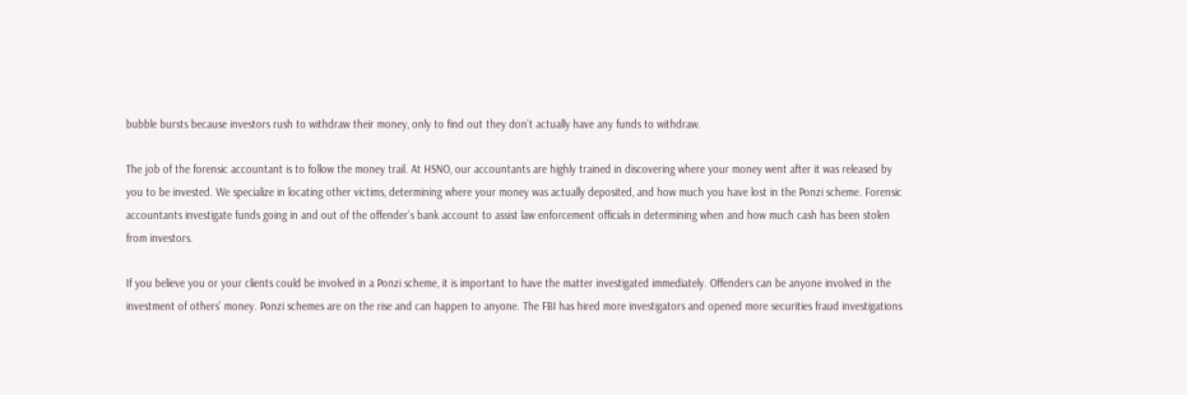bubble bursts because investors rush to withdraw their money, only to find out they don’t actually have any funds to withdraw.

The job of the forensic accountant is to follow the money trail. At HSNO, our accountants are highly trained in discovering where your money went after it was released by you to be invested. We specialize in locating other victims, determining where your money was actually deposited, and how much you have lost in the Ponzi scheme. Forensic accountants investigate funds going in and out of the offender’s bank account to assist law enforcement officials in determining when and how much cash has been stolen from investors.

If you believe you or your clients could be involved in a Ponzi scheme, it is important to have the matter investigated immediately. Offenders can be anyone involved in the investment of others’ money. Ponzi schemes are on the rise and can happen to anyone. The FBI has hired more investigators and opened more securities fraud investigations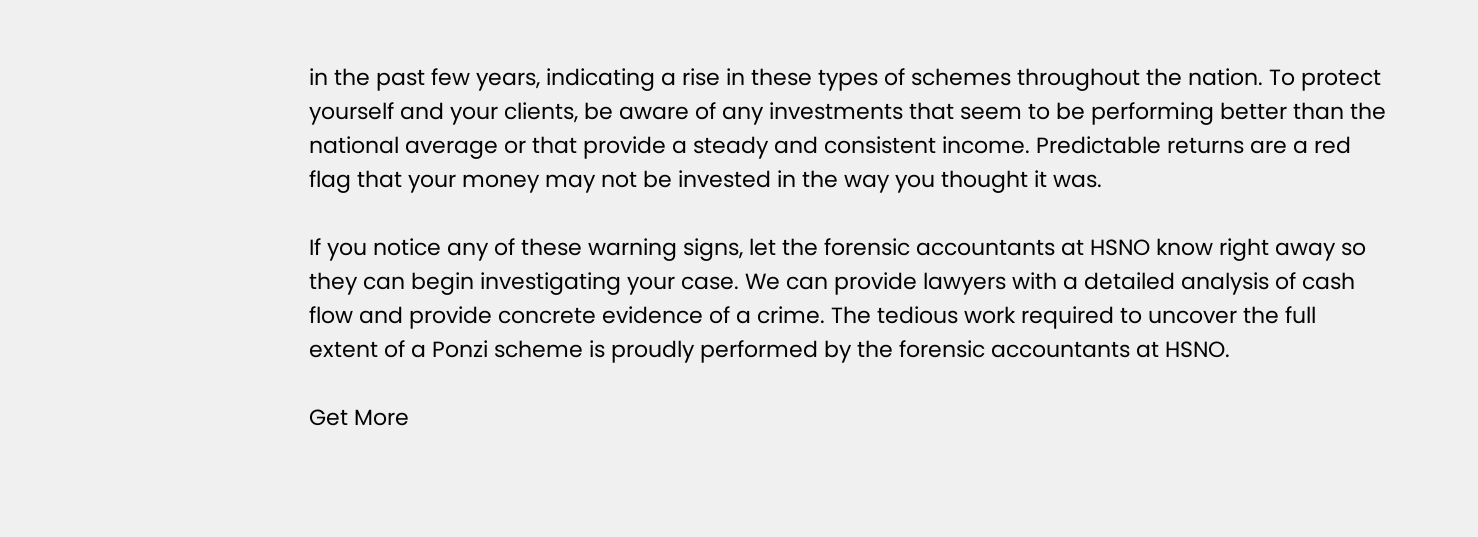in the past few years, indicating a rise in these types of schemes throughout the nation. To protect yourself and your clients, be aware of any investments that seem to be performing better than the national average or that provide a steady and consistent income. Predictable returns are a red flag that your money may not be invested in the way you thought it was.

If you notice any of these warning signs, let the forensic accountants at HSNO know right away so they can begin investigating your case. We can provide lawyers with a detailed analysis of cash flow and provide concrete evidence of a crime. The tedious work required to uncover the full extent of a Ponzi scheme is proudly performed by the forensic accountants at HSNO.

Get More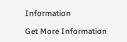Information

Get More Information